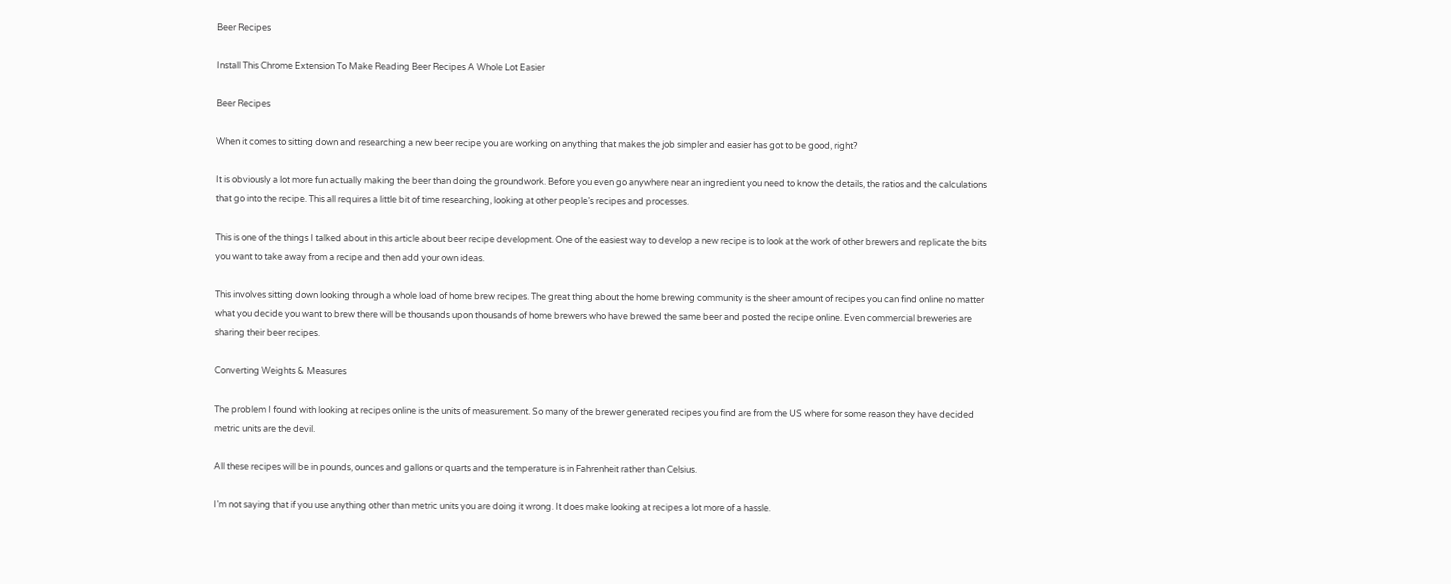Beer Recipes

Install This Chrome Extension To Make Reading Beer Recipes A Whole Lot Easier

Beer Recipes

When it comes to sitting down and researching a new beer recipe you are working on anything that makes the job simpler and easier has got to be good, right?

It is obviously a lot more fun actually making the beer than doing the groundwork. Before you even go anywhere near an ingredient you need to know the details, the ratios and the calculations that go into the recipe. This all requires a little bit of time researching, looking at other people’s recipes and processes.

This is one of the things I talked about in this article about beer recipe development. One of the easiest way to develop a new recipe is to look at the work of other brewers and replicate the bits you want to take away from a recipe and then add your own ideas.

This involves sitting down looking through a whole load of home brew recipes. The great thing about the home brewing community is the sheer amount of recipes you can find online no matter what you decide you want to brew there will be thousands upon thousands of home brewers who have brewed the same beer and posted the recipe online. Even commercial breweries are sharing their beer recipes.

Converting Weights & Measures

The problem I found with looking at recipes online is the units of measurement. So many of the brewer generated recipes you find are from the US where for some reason they have decided metric units are the devil.

All these recipes will be in pounds, ounces and gallons or quarts and the temperature is in Fahrenheit rather than Celsius.

I’m not saying that if you use anything other than metric units you are doing it wrong. It does make looking at recipes a lot more of a hassle.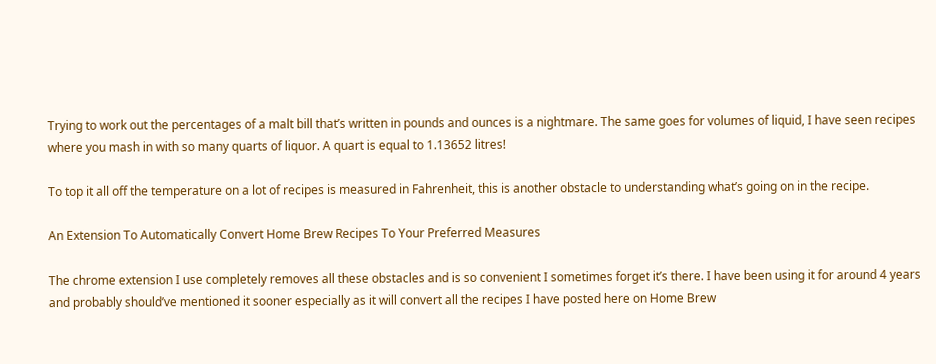Trying to work out the percentages of a malt bill that’s written in pounds and ounces is a nightmare. The same goes for volumes of liquid, I have seen recipes where you mash in with so many quarts of liquor. A quart is equal to 1.13652 litres!

To top it all off the temperature on a lot of recipes is measured in Fahrenheit, this is another obstacle to understanding what’s going on in the recipe.

An Extension To Automatically Convert Home Brew Recipes To Your Preferred Measures

The chrome extension I use completely removes all these obstacles and is so convenient I sometimes forget it’s there. I have been using it for around 4 years and probably should’ve mentioned it sooner especially as it will convert all the recipes I have posted here on Home Brew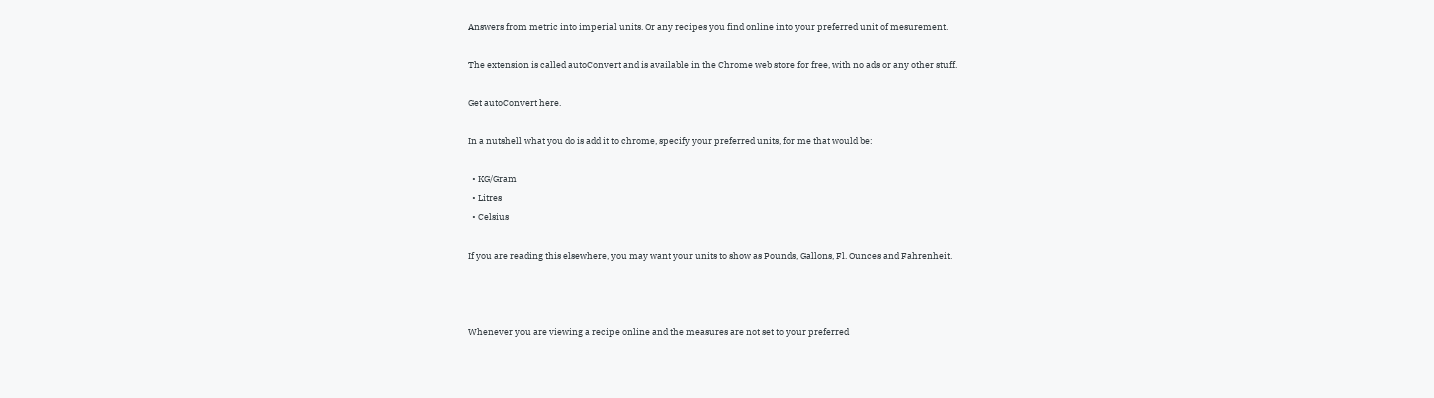Answers from metric into imperial units. Or any recipes you find online into your preferred unit of mesurement.

The extension is called autoConvert and is available in the Chrome web store for free, with no ads or any other stuff.

Get autoConvert here.

In a nutshell what you do is add it to chrome, specify your preferred units, for me that would be:

  • KG/Gram
  • Litres
  • Celsius

If you are reading this elsewhere, you may want your units to show as Pounds, Gallons, Fl. Ounces and Fahrenheit.



Whenever you are viewing a recipe online and the measures are not set to your preferred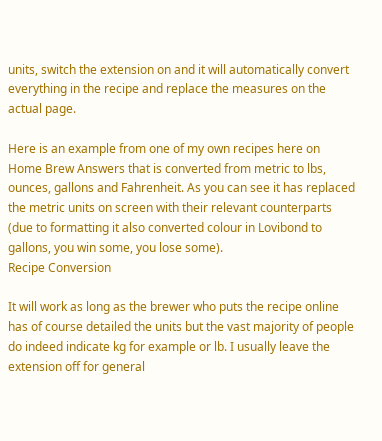units, switch the extension on and it will automatically convert everything in the recipe and replace the measures on the actual page.

Here is an example from one of my own recipes here on Home Brew Answers that is converted from metric to lbs, ounces, gallons and Fahrenheit. As you can see it has replaced the metric units on screen with their relevant counterparts (due to formatting it also converted colour in Lovibond to gallons, you win some, you lose some).
Recipe Conversion

It will work as long as the brewer who puts the recipe online has of course detailed the units but the vast majority of people do indeed indicate kg for example or lb. I usually leave the extension off for general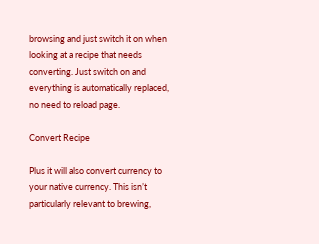browsing and just switch it on when looking at a recipe that needs converting. Just switch on and everything is automatically replaced, no need to reload page.

Convert Recipe

Plus it will also convert currency to your native currency. This isn’t particularly relevant to brewing,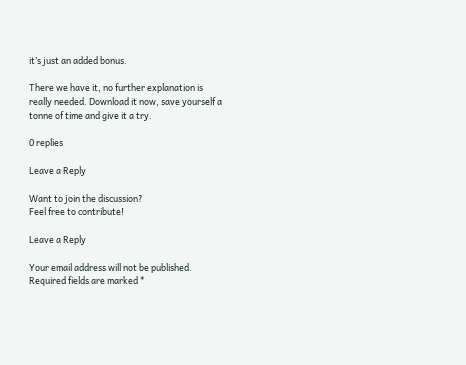it’s just an added bonus.

There we have it, no further explanation is really needed. Download it now, save yourself a tonne of time and give it a try.

0 replies

Leave a Reply

Want to join the discussion?
Feel free to contribute!

Leave a Reply

Your email address will not be published. Required fields are marked *